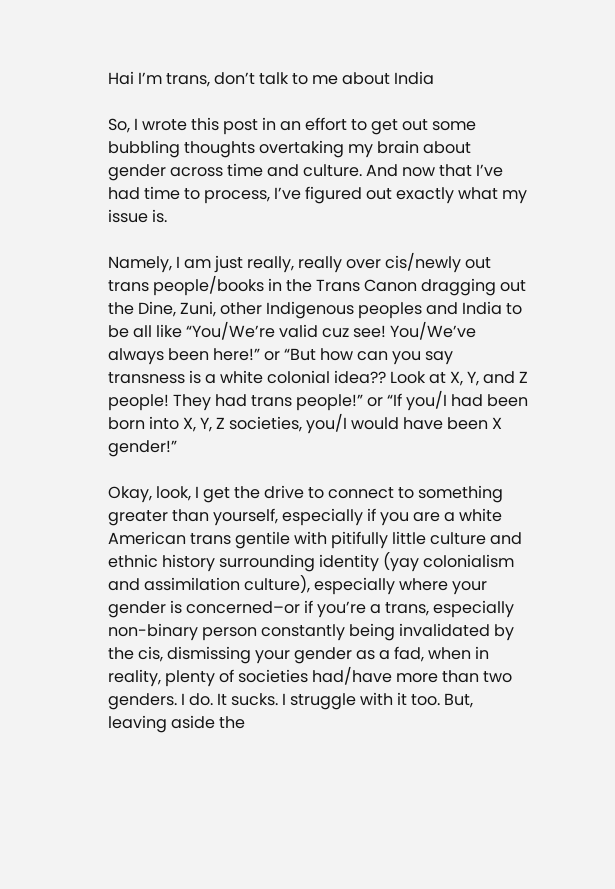Hai I’m trans, don’t talk to me about India

So, I wrote this post in an effort to get out some bubbling thoughts overtaking my brain about gender across time and culture. And now that I’ve had time to process, I’ve figured out exactly what my issue is.

Namely, I am just really, really over cis/newly out trans people/books in the Trans Canon dragging out the Dine, Zuni, other Indigenous peoples and India to be all like “You/We’re valid cuz see! You/We’ve always been here!” or “But how can you say transness is a white colonial idea?? Look at X, Y, and Z people! They had trans people!” or “If you/I had been born into X, Y, Z societies, you/I would have been X gender!”

Okay, look, I get the drive to connect to something greater than yourself, especially if you are a white American trans gentile with pitifully little culture and ethnic history surrounding identity (yay colonialism and assimilation culture), especially where your gender is concerned–or if you’re a trans, especially non-binary person constantly being invalidated by the cis, dismissing your gender as a fad, when in reality, plenty of societies had/have more than two genders. I do. It sucks. I struggle with it too. But, leaving aside the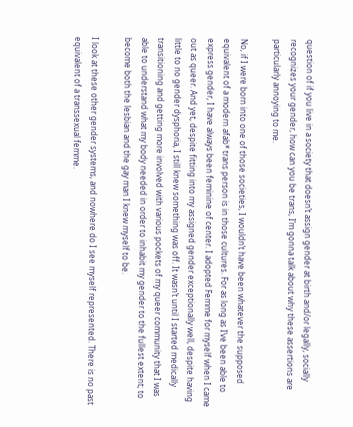question of if you live in a society that doesn’t assign gender at birth and/or legally, socially recognizes your gender, how can you be trans, I’m gonna talk about why these assertions are particularly annoying to me.

No, if I were born into one of those societies, I wouldn’t have been whatever the supposed equivalent of a modern afab* trans person is in those cultures. For as long as I’ve been able to express gender, I have always been feminine of center. I adopted Femme for myself when I came out as queer. And yet, despite fitting into my assigned gender exceptionally well, despite having little to no gender dysphoria, I still knew something was off. It wasn’t until I started medically transitioning and getting more involved with various pockets of my queer community that I was able to understand what my body needed in order to inhabit my gender to the fullest extent; to become both the lesbian and the gay man I knew myself to be.

I look at these other gender systems, and nowhere do I see myself represented. There is no past equivalent of a transsexual femme.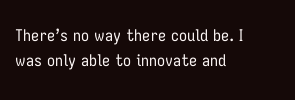There’s no way there could be. I was only able to innovate and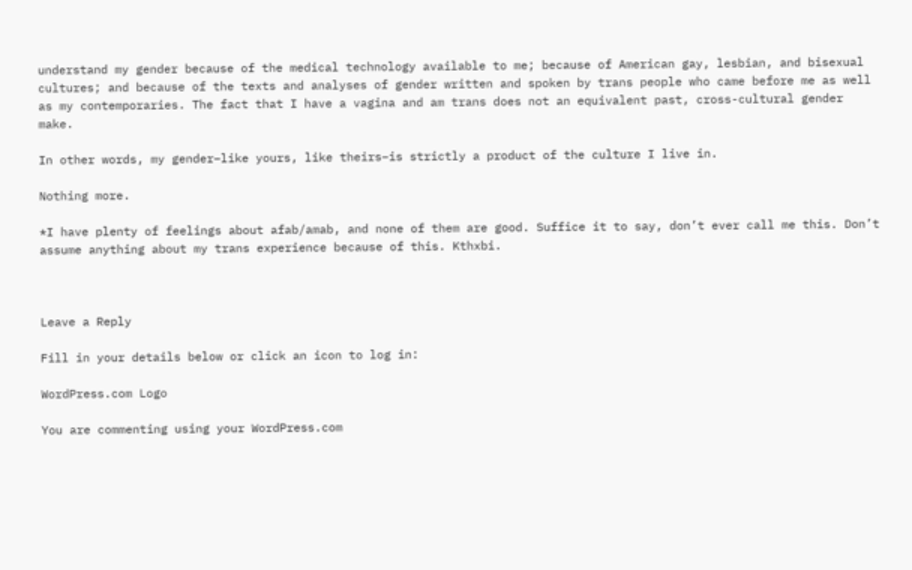understand my gender because of the medical technology available to me; because of American gay, lesbian, and bisexual cultures; and because of the texts and analyses of gender written and spoken by trans people who came before me as well as my contemporaries. The fact that I have a vagina and am trans does not an equivalent past, cross-cultural gender make.

In other words, my gender–like yours, like theirs–is strictly a product of the culture I live in.

Nothing more.

*I have plenty of feelings about afab/amab, and none of them are good. Suffice it to say, don’t ever call me this. Don’t assume anything about my trans experience because of this. Kthxbi.



Leave a Reply

Fill in your details below or click an icon to log in:

WordPress.com Logo

You are commenting using your WordPress.com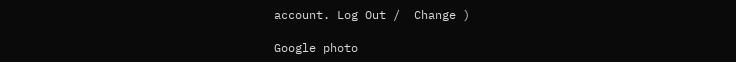account. Log Out /  Change )

Google photo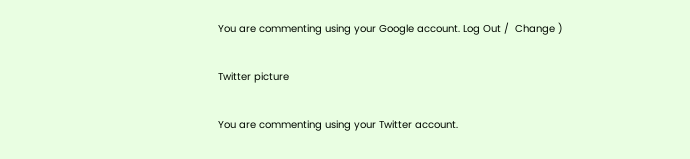You are commenting using your Google account. Log Out /  Change )

Twitter picture

You are commenting using your Twitter account.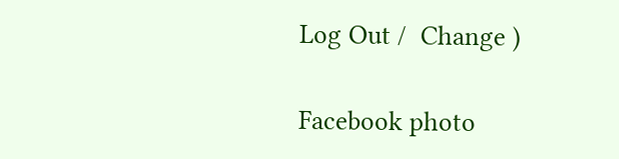Log Out /  Change )

Facebook photo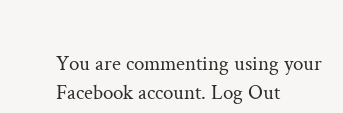You are commenting using your Facebook account. Log Out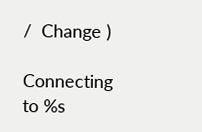/  Change )

Connecting to %s